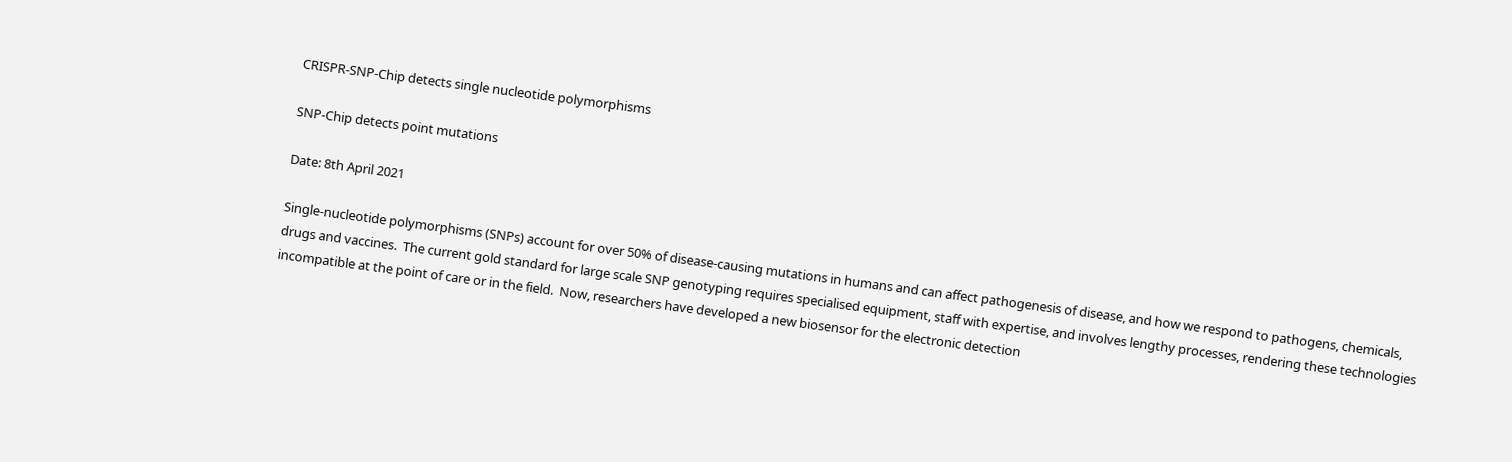CRISPR-SNP-Chip detects single nucleotide polymorphisms

SNP-Chip detects point mutations

Date: 8th April 2021

Single-nucleotide polymorphisms (SNPs) account for over 50% of disease-causing mutations in humans and can affect pathogenesis of disease, and how we respond to pathogens, chemicals, drugs and vaccines.  The current gold standard for large scale SNP genotyping requires specialised equipment, staff with expertise, and involves lengthy processes, rendering these technologies incompatible at the point of care or in the field.  Now, researchers have developed a new biosensor for the electronic detection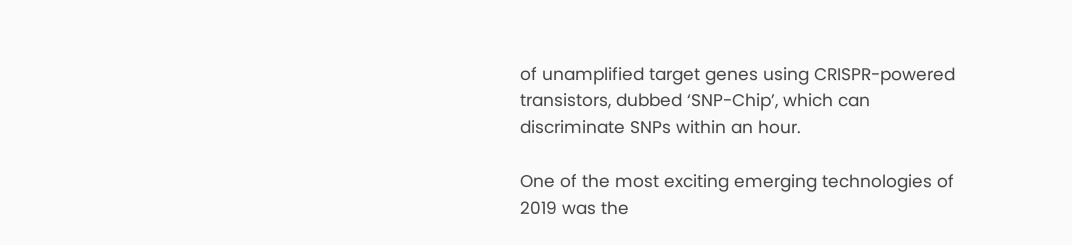of unamplified target genes using CRISPR-powered transistors, dubbed ‘SNP-Chip’, which can discriminate SNPs within an hour.

One of the most exciting emerging technologies of 2019 was the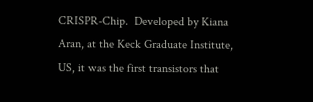CRISPR-Chip.  Developed by Kiana Aran, at the Keck Graduate Institute, US, it was the first transistors that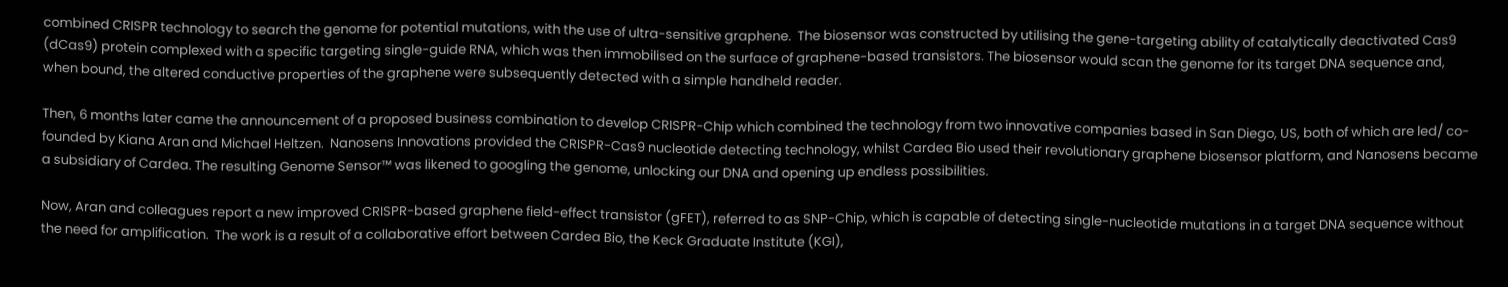combined CRISPR technology to search the genome for potential mutations, with the use of ultra-sensitive graphene.  The biosensor was constructed by utilising the gene-targeting ability of catalytically deactivated Cas9 (dCas9) protein complexed with a specific targeting single-guide RNA, which was then immobilised on the surface of graphene-based transistors. The biosensor would scan the genome for its target DNA sequence and, when bound, the altered conductive properties of the graphene were subsequently detected with a simple handheld reader.

Then, 6 months later came the announcement of a proposed business combination to develop CRISPR-Chip which combined the technology from two innovative companies based in San Diego, US, both of which are led/ co-founded by Kiana Aran and Michael Heltzen.  Nanosens Innovations provided the CRISPR-Cas9 nucleotide detecting technology, whilst Cardea Bio used their revolutionary graphene biosensor platform, and Nanosens became a subsidiary of Cardea. The resulting Genome Sensor™ was likened to googling the genome, unlocking our DNA and opening up endless possibilities.

Now, Aran and colleagues report a new improved CRISPR-based graphene field-effect transistor (gFET), referred to as SNP-Chip, which is capable of detecting single-nucleotide mutations in a target DNA sequence without the need for amplification.  The work is a result of a collaborative effort between Cardea Bio, the Keck Graduate Institute (KGI),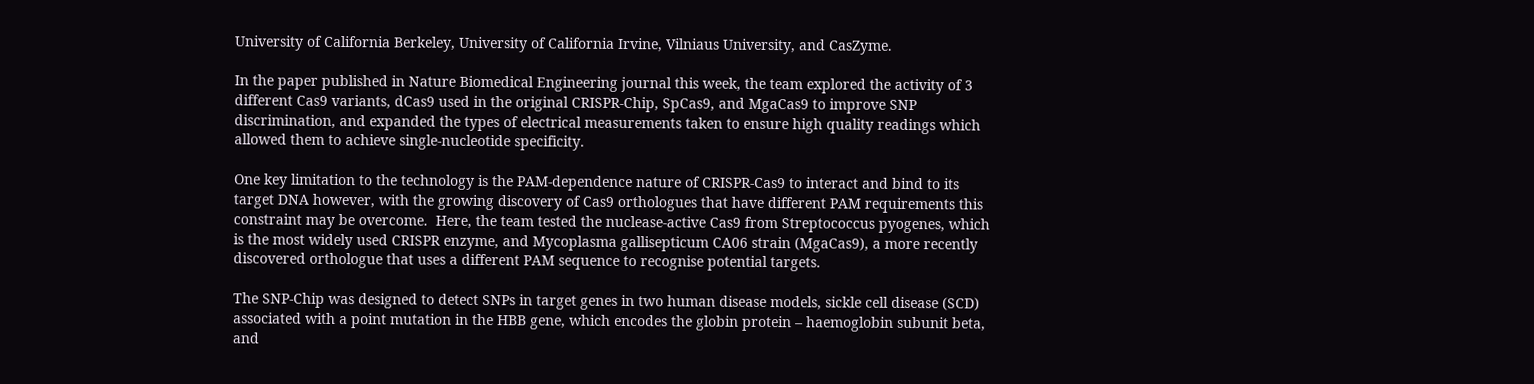University of California Berkeley, University of California Irvine, Vilniaus University, and CasZyme.

In the paper published in Nature Biomedical Engineering journal this week, the team explored the activity of 3 different Cas9 variants, dCas9 used in the original CRISPR-Chip, SpCas9, and MgaCas9 to improve SNP discrimination, and expanded the types of electrical measurements taken to ensure high quality readings which allowed them to achieve single-nucleotide specificity.

One key limitation to the technology is the PAM-dependence nature of CRISPR-Cas9 to interact and bind to its target DNA however, with the growing discovery of Cas9 orthologues that have different PAM requirements this constraint may be overcome.  Here, the team tested the nuclease-active Cas9 from Streptococcus pyogenes, which is the most widely used CRISPR enzyme, and Mycoplasma gallisepticum CA06 strain (MgaCas9), a more recently discovered orthologue that uses a different PAM sequence to recognise potential targets.

The SNP-Chip was designed to detect SNPs in target genes in two human disease models, sickle cell disease (SCD) associated with a point mutation in the HBB gene, which encodes the globin protein – haemoglobin subunit beta, and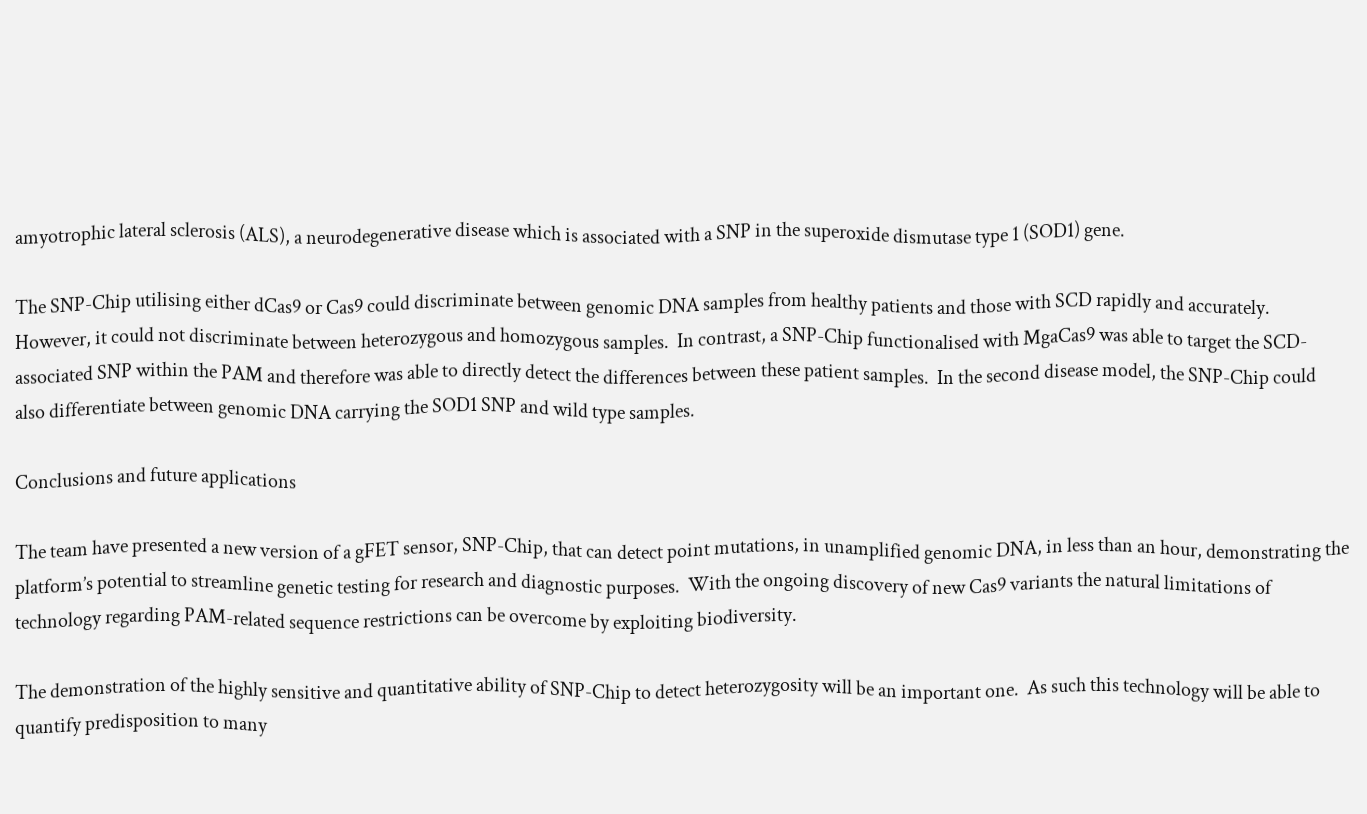amyotrophic lateral sclerosis (ALS), a neurodegenerative disease which is associated with a SNP in the superoxide dismutase type 1 (SOD1) gene.

The SNP-Chip utilising either dCas9 or Cas9 could discriminate between genomic DNA samples from healthy patients and those with SCD rapidly and accurately. However, it could not discriminate between heterozygous and homozygous samples.  In contrast, a SNP-Chip functionalised with MgaCas9 was able to target the SCD-associated SNP within the PAM and therefore was able to directly detect the differences between these patient samples.  In the second disease model, the SNP-Chip could also differentiate between genomic DNA carrying the SOD1 SNP and wild type samples.

Conclusions and future applications

The team have presented a new version of a gFET sensor, SNP-Chip, that can detect point mutations, in unamplified genomic DNA, in less than an hour, demonstrating the platform’s potential to streamline genetic testing for research and diagnostic purposes.  With the ongoing discovery of new Cas9 variants the natural limitations of technology regarding PAM-related sequence restrictions can be overcome by exploiting biodiversity.

The demonstration of the highly sensitive and quantitative ability of SNP-Chip to detect heterozygosity will be an important one.  As such this technology will be able to quantify predisposition to many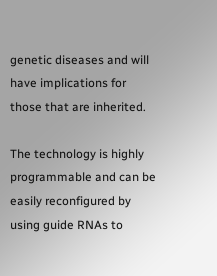genetic diseases and will have implications for those that are inherited.

The technology is highly programmable and can be easily reconfigured by using guide RNAs to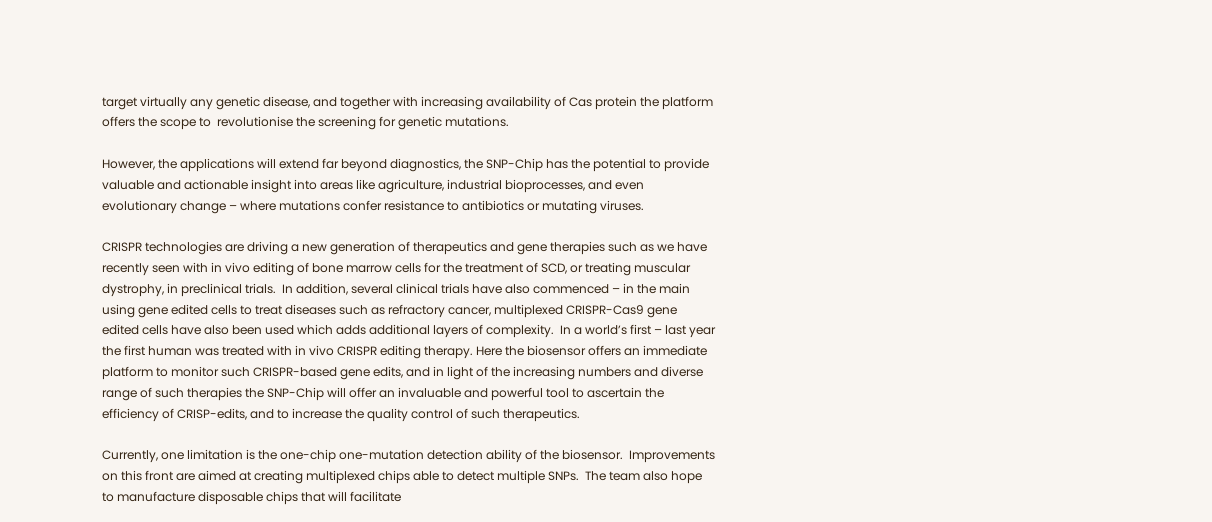target virtually any genetic disease, and together with increasing availability of Cas protein the platform offers the scope to  revolutionise the screening for genetic mutations.

However, the applications will extend far beyond diagnostics, the SNP-Chip has the potential to provide valuable and actionable insight into areas like agriculture, industrial bioprocesses, and even evolutionary change – where mutations confer resistance to antibiotics or mutating viruses.

CRISPR technologies are driving a new generation of therapeutics and gene therapies such as we have recently seen with in vivo editing of bone marrow cells for the treatment of SCD, or treating muscular dystrophy, in preclinical trials.  In addition, several clinical trials have also commenced – in the main using gene edited cells to treat diseases such as refractory cancer, multiplexed CRISPR-Cas9 gene edited cells have also been used which adds additional layers of complexity.  In a world’s first – last year the first human was treated with in vivo CRISPR editing therapy. Here the biosensor offers an immediate platform to monitor such CRISPR-based gene edits, and in light of the increasing numbers and diverse range of such therapies the SNP-Chip will offer an invaluable and powerful tool to ascertain the efficiency of CRISP-edits, and to increase the quality control of such therapeutics.

Currently, one limitation is the one-chip one-mutation detection ability of the biosensor.  Improvements on this front are aimed at creating multiplexed chips able to detect multiple SNPs.  The team also hope to manufacture disposable chips that will facilitate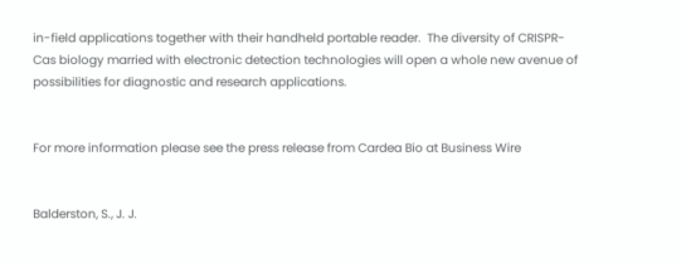in-field applications together with their handheld portable reader.  The diversity of CRISPR-Cas biology married with electronic detection technologies will open a whole new avenue of possibilities for diagnostic and research applications.


For more information please see the press release from Cardea Bio at Business Wire


Balderston, S., J. J.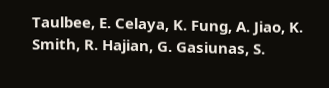Taulbee, E. Celaya, K. Fung, A. Jiao, K. Smith, R. Hajian, G. Gasiunas, S.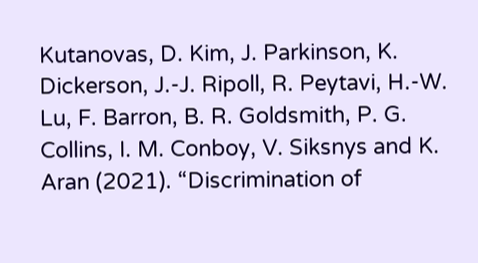Kutanovas, D. Kim, J. Parkinson, K. Dickerson, J.-J. Ripoll, R. Peytavi, H.-W. Lu, F. Barron, B. R. Goldsmith, P. G. Collins, I. M. Conboy, V. Siksnys and K. Aran (2021). “Discrimination of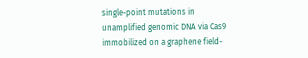single-point mutations in unamplified genomic DNA via Cas9 immobilized on a graphene field-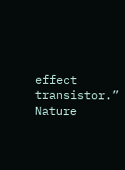effect transistor.” Nature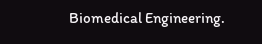Biomedical Engineering.